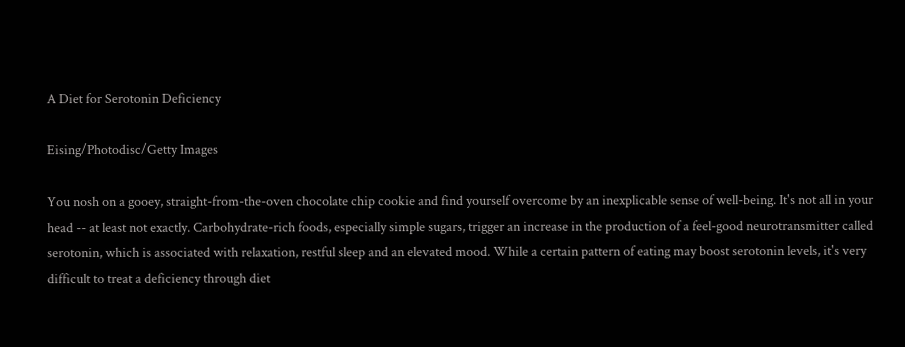A Diet for Serotonin Deficiency

Eising/Photodisc/Getty Images

You nosh on a gooey, straight-from-the-oven chocolate chip cookie and find yourself overcome by an inexplicable sense of well-being. It's not all in your head -- at least not exactly. Carbohydrate-rich foods, especially simple sugars, trigger an increase in the production of a feel-good neurotransmitter called serotonin, which is associated with relaxation, restful sleep and an elevated mood. While a certain pattern of eating may boost serotonin levels, it's very difficult to treat a deficiency through diet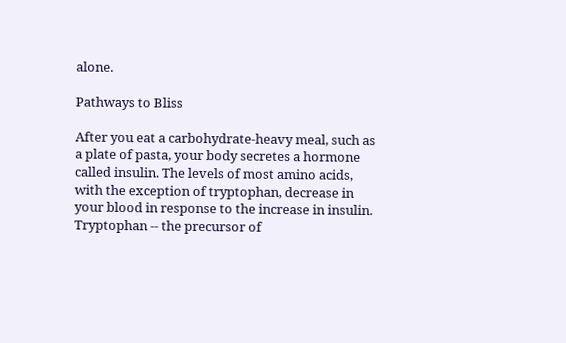alone.

Pathways to Bliss

After you eat a carbohydrate-heavy meal, such as a plate of pasta, your body secretes a hormone called insulin. The levels of most amino acids, with the exception of tryptophan, decrease in your blood in response to the increase in insulin. Tryptophan -- the precursor of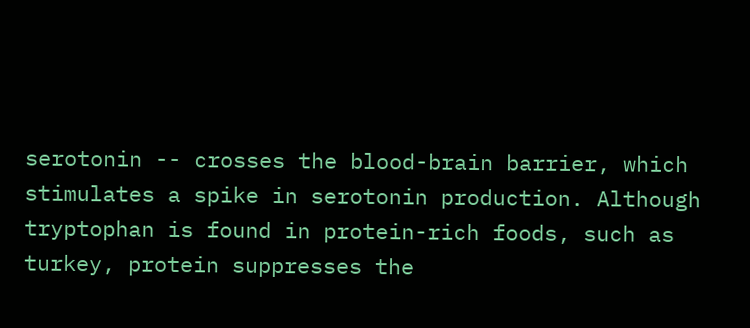serotonin -- crosses the blood-brain barrier, which stimulates a spike in serotonin production. Although tryptophan is found in protein-rich foods, such as turkey, protein suppresses the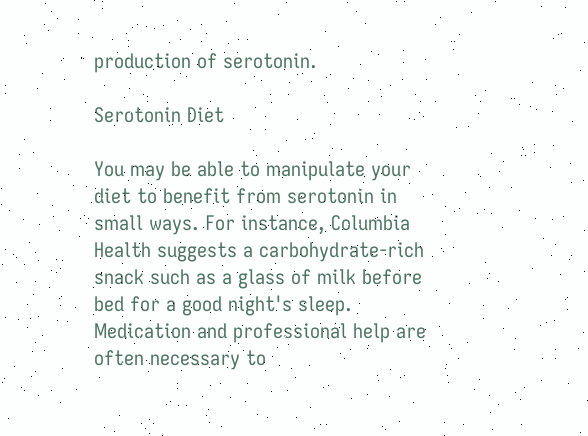production of serotonin.

Serotonin Diet

You may be able to manipulate your diet to benefit from serotonin in small ways. For instance, Columbia Health suggests a carbohydrate-rich snack such as a glass of milk before bed for a good night's sleep. Medication and professional help are often necessary to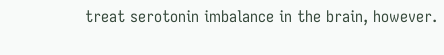treat serotonin imbalance in the brain, however.